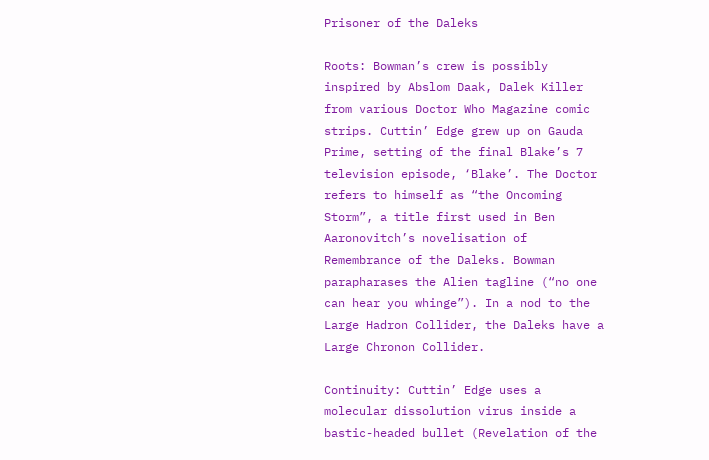Prisoner of the Daleks

Roots: Bowman’s crew is possibly inspired by Abslom Daak, Dalek Killer from various Doctor Who Magazine comic strips. Cuttin’ Edge grew up on Gauda Prime, setting of the final Blake’s 7 television episode, ‘Blake’. The Doctor refers to himself as “the Oncoming Storm”, a title first used in Ben Aaronovitch’s novelisation of Remembrance of the Daleks. Bowman parapharases the Alien tagline (“no one can hear you whinge”). In a nod to the Large Hadron Collider, the Daleks have a Large Chronon Collider.

Continuity: Cuttin’ Edge uses a molecular dissolution virus inside a bastic-headed bullet (Revelation of the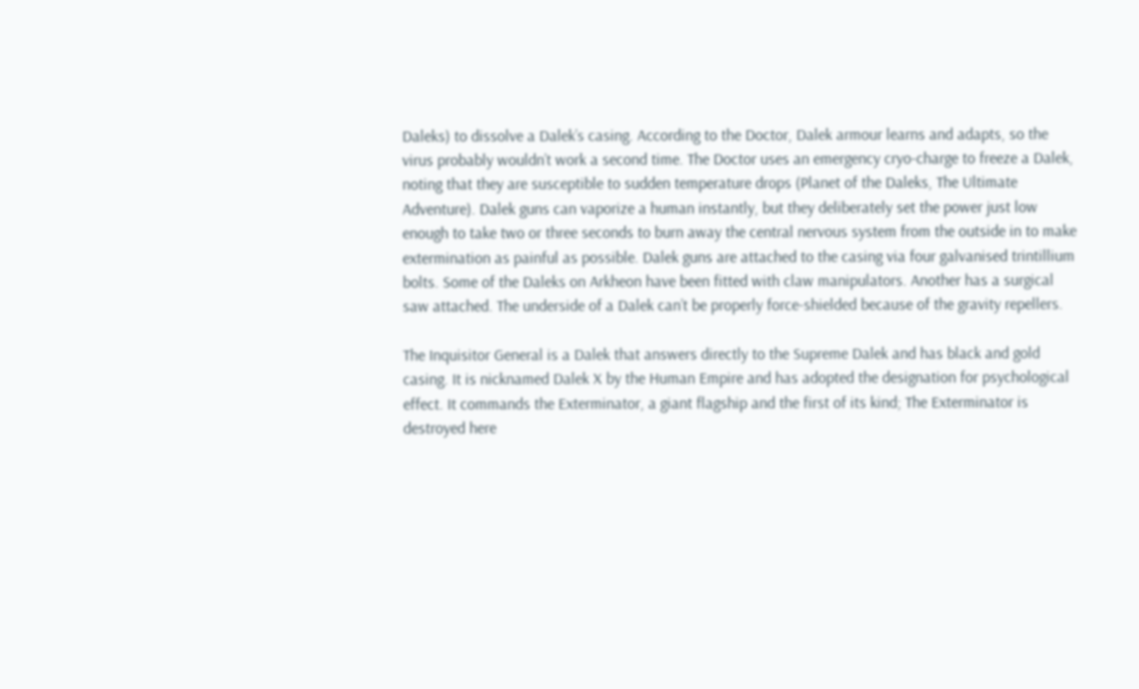Daleks) to dissolve a Dalek’s casing. According to the Doctor, Dalek armour learns and adapts, so the virus probably wouldn’t work a second time. The Doctor uses an emergency cryo-charge to freeze a Dalek, noting that they are susceptible to sudden temperature drops (Planet of the Daleks, The Ultimate Adventure). Dalek guns can vaporize a human instantly, but they deliberately set the power just low enough to take two or three seconds to burn away the central nervous system from the outside in to make extermination as painful as possible. Dalek guns are attached to the casing via four galvanised trintillium bolts. Some of the Daleks on Arkheon have been fitted with claw manipulators. Another has a surgical saw attached. The underside of a Dalek can’t be properly force-shielded because of the gravity repellers.

The Inquisitor General is a Dalek that answers directly to the Supreme Dalek and has black and gold casing. It is nicknamed Dalek X by the Human Empire and has adopted the designation for psychological effect. It commands the Exterminator, a giant flagship and the first of its kind; The Exterminator is destroyed here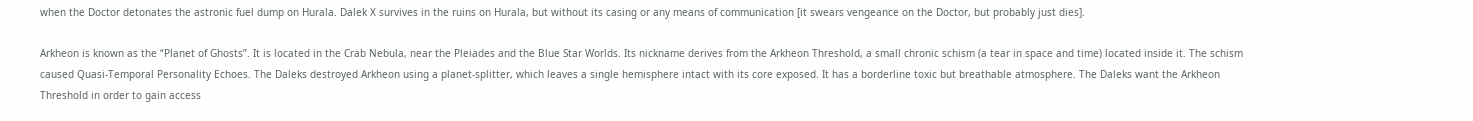when the Doctor detonates the astronic fuel dump on Hurala. Dalek X survives in the ruins on Hurala, but without its casing or any means of communication [it swears vengeance on the Doctor, but probably just dies].

Arkheon is known as the “Planet of Ghosts”. It is located in the Crab Nebula, near the Pleiades and the Blue Star Worlds. Its nickname derives from the Arkheon Threshold, a small chronic schism (a tear in space and time) located inside it. The schism caused Quasi-Temporal Personality Echoes. The Daleks destroyed Arkheon using a planet-splitter, which leaves a single hemisphere intact with its core exposed. It has a borderline toxic but breathable atmosphere. The Daleks want the Arkheon Threshold in order to gain access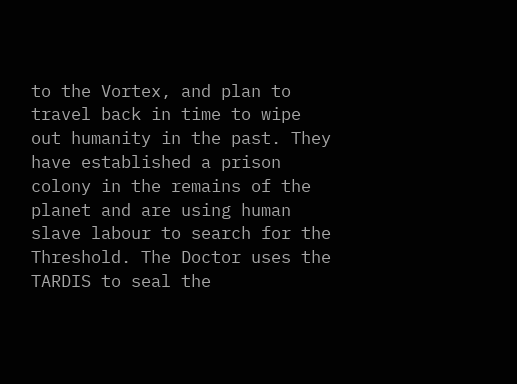to the Vortex, and plan to travel back in time to wipe out humanity in the past. They have established a prison colony in the remains of the planet and are using human slave labour to search for the Threshold. The Doctor uses the TARDIS to seal the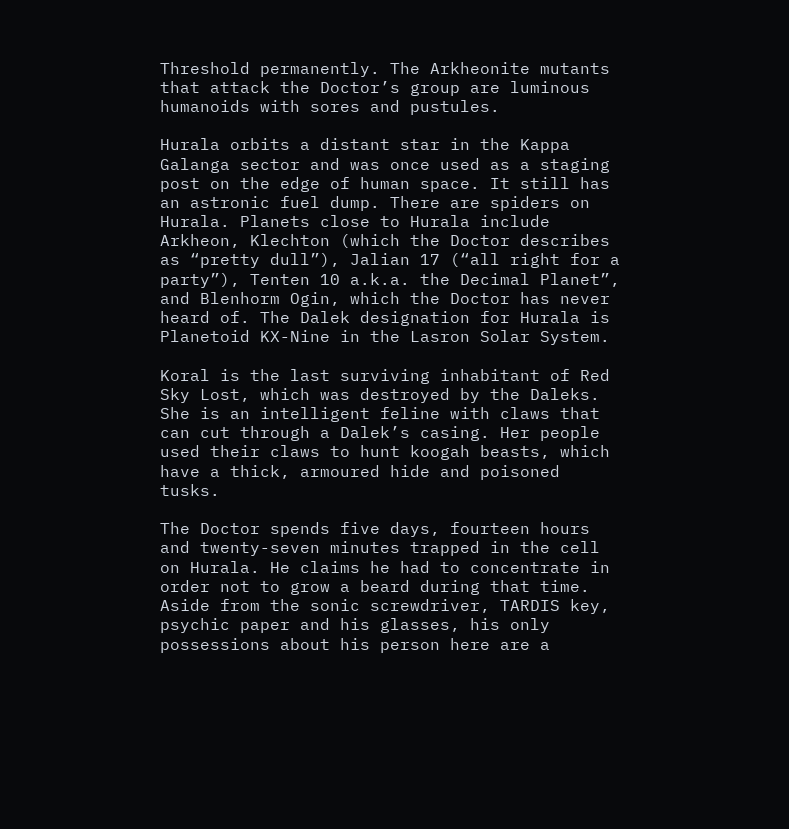Threshold permanently. The Arkheonite mutants that attack the Doctor’s group are luminous humanoids with sores and pustules.

Hurala orbits a distant star in the Kappa Galanga sector and was once used as a staging post on the edge of human space. It still has an astronic fuel dump. There are spiders on Hurala. Planets close to Hurala include Arkheon, Klechton (which the Doctor describes as “pretty dull”), Jalian 17 (“all right for a party”), Tenten 10 a.k.a. the Decimal Planet”, and Blenhorm Ogin, which the Doctor has never heard of. The Dalek designation for Hurala is Planetoid KX-Nine in the Lasron Solar System.

Koral is the last surviving inhabitant of Red Sky Lost, which was destroyed by the Daleks. She is an intelligent feline with claws that can cut through a Dalek’s casing. Her people used their claws to hunt koogah beasts, which have a thick, armoured hide and poisoned tusks.

The Doctor spends five days, fourteen hours and twenty-seven minutes trapped in the cell on Hurala. He claims he had to concentrate in order not to grow a beard during that time. Aside from the sonic screwdriver, TARDIS key, psychic paper and his glasses, his only possessions about his person here are a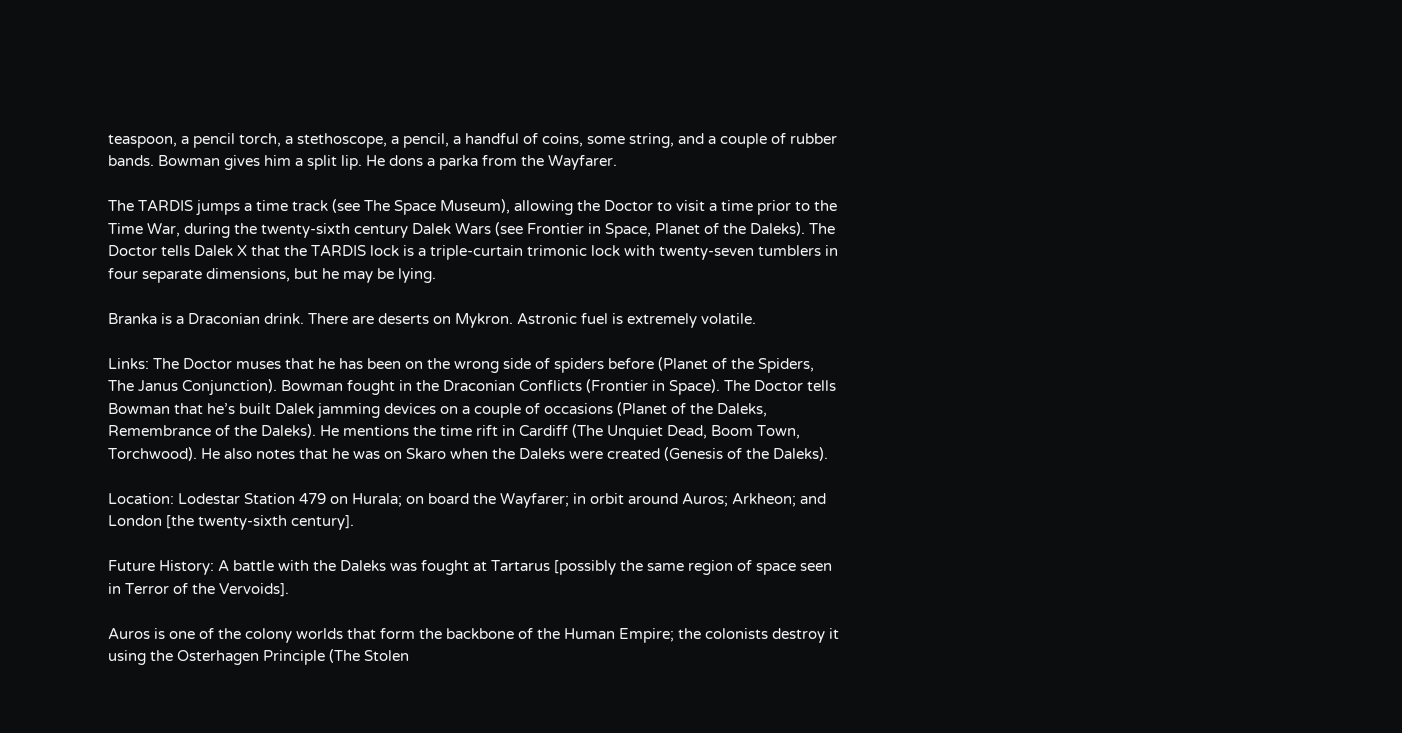teaspoon, a pencil torch, a stethoscope, a pencil, a handful of coins, some string, and a couple of rubber bands. Bowman gives him a split lip. He dons a parka from the Wayfarer.

The TARDIS jumps a time track (see The Space Museum), allowing the Doctor to visit a time prior to the Time War, during the twenty-sixth century Dalek Wars (see Frontier in Space, Planet of the Daleks). The Doctor tells Dalek X that the TARDIS lock is a triple-curtain trimonic lock with twenty-seven tumblers in four separate dimensions, but he may be lying.

Branka is a Draconian drink. There are deserts on Mykron. Astronic fuel is extremely volatile.

Links: The Doctor muses that he has been on the wrong side of spiders before (Planet of the Spiders, The Janus Conjunction). Bowman fought in the Draconian Conflicts (Frontier in Space). The Doctor tells Bowman that he’s built Dalek jamming devices on a couple of occasions (Planet of the Daleks, Remembrance of the Daleks). He mentions the time rift in Cardiff (The Unquiet Dead, Boom Town, Torchwood). He also notes that he was on Skaro when the Daleks were created (Genesis of the Daleks).

Location: Lodestar Station 479 on Hurala; on board the Wayfarer; in orbit around Auros; Arkheon; and London [the twenty-sixth century].

Future History: A battle with the Daleks was fought at Tartarus [possibly the same region of space seen in Terror of the Vervoids].

Auros is one of the colony worlds that form the backbone of the Human Empire; the colonists destroy it using the Osterhagen Principle (The Stolen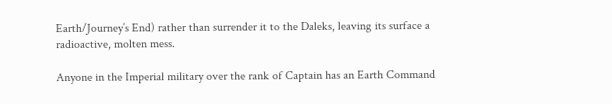Earth/Journey’s End) rather than surrender it to the Daleks, leaving its surface a radioactive, molten mess.

Anyone in the Imperial military over the rank of Captain has an Earth Command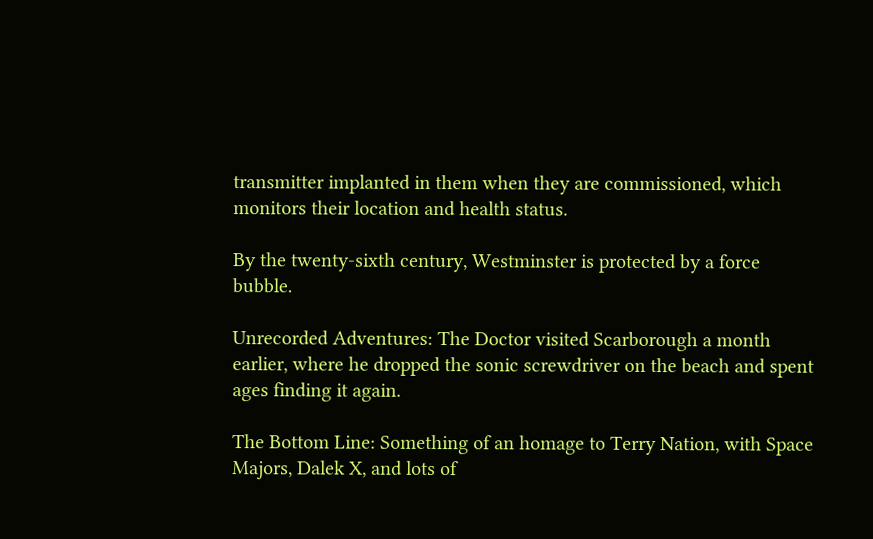transmitter implanted in them when they are commissioned, which monitors their location and health status.

By the twenty-sixth century, Westminster is protected by a force bubble.

Unrecorded Adventures: The Doctor visited Scarborough a month earlier, where he dropped the sonic screwdriver on the beach and spent ages finding it again.

The Bottom Line: Something of an homage to Terry Nation, with Space Majors, Dalek X, and lots of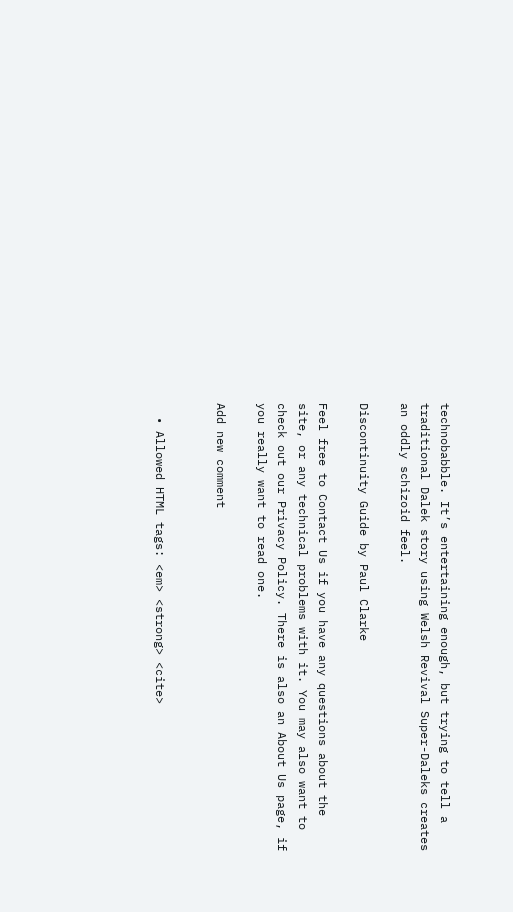technobabble. It’s entertaining enough, but trying to tell a traditional Dalek story using Welsh Revival Super-Daleks creates an oddly schizoid feel.

Discontinuity Guide by Paul Clarke

Feel free to Contact Us if you have any questions about the site, or any technical problems with it. You may also want to check out our Privacy Policy. There is also an About Us page, if you really want to read one.

Add new comment


  • Allowed HTML tags: <em> <strong> <cite>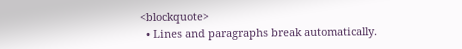<blockquote>
  • Lines and paragraphs break automatically.